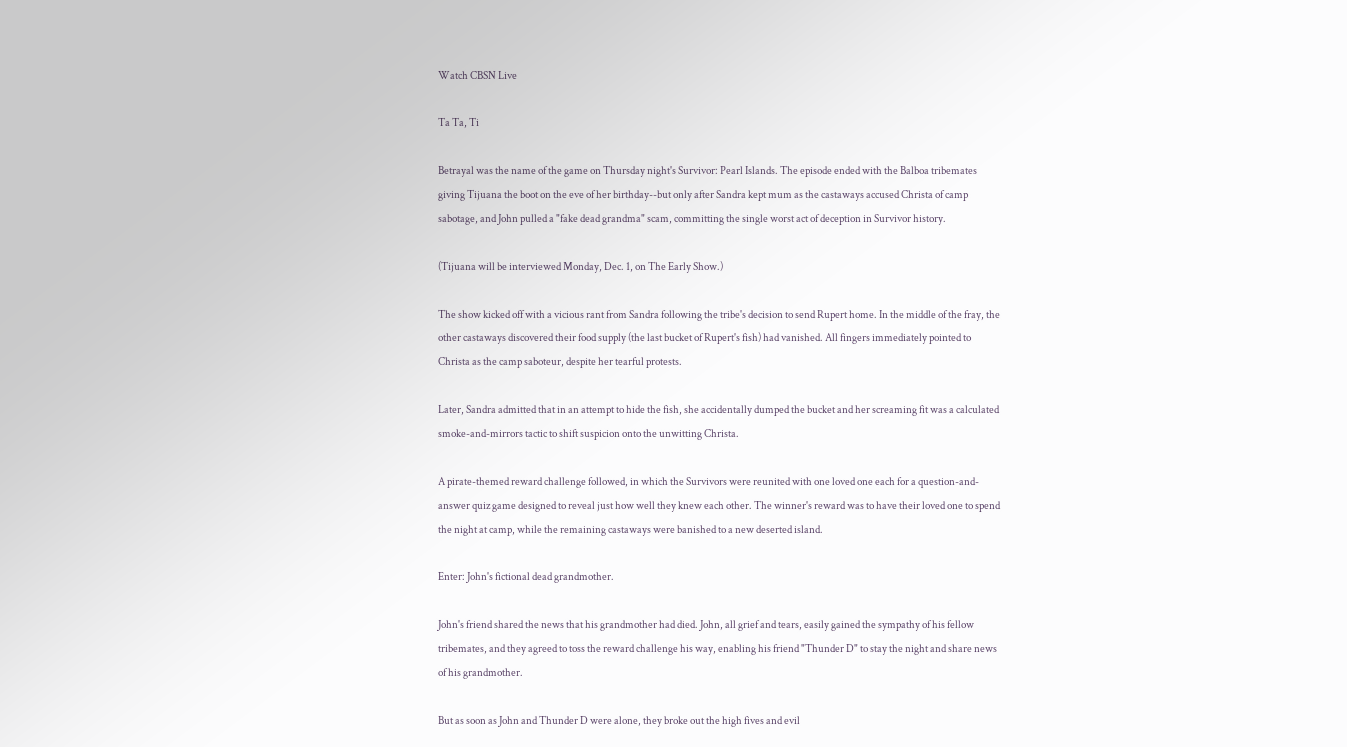Watch CBSN Live

Ta Ta, Ti

Betrayal was the name of the game on Thursday night's Survivor: Pearl Islands. The episode ended with the Balboa tribemates giving Tijuana the boot on the eve of her birthday--but only after Sandra kept mum as the castaways accused Christa of camp sabotage, and John pulled a "fake dead grandma" scam, committing the single worst act of deception in Survivor history.

(Tijuana will be interviewed Monday, Dec. 1, on The Early Show.)

The show kicked off with a vicious rant from Sandra following the tribe's decision to send Rupert home. In the middle of the fray, the other castaways discovered their food supply (the last bucket of Rupert's fish) had vanished. All fingers immediately pointed to Christa as the camp saboteur, despite her tearful protests.

Later, Sandra admitted that in an attempt to hide the fish, she accidentally dumped the bucket and her screaming fit was a calculated smoke-and-mirrors tactic to shift suspicion onto the unwitting Christa.

A pirate-themed reward challenge followed, in which the Survivors were reunited with one loved one each for a question-and-answer quiz game designed to reveal just how well they knew each other. The winner's reward was to have their loved one to spend the night at camp, while the remaining castaways were banished to a new deserted island.

Enter: John's fictional dead grandmother.

John's friend shared the news that his grandmother had died. John, all grief and tears, easily gained the sympathy of his fellow tribemates, and they agreed to toss the reward challenge his way, enabling his friend "Thunder D" to stay the night and share news of his grandmother.

But as soon as John and Thunder D were alone, they broke out the high fives and evil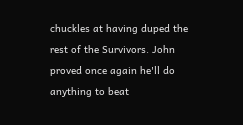chuckles at having duped the rest of the Survivors. John proved once again he'll do anything to beat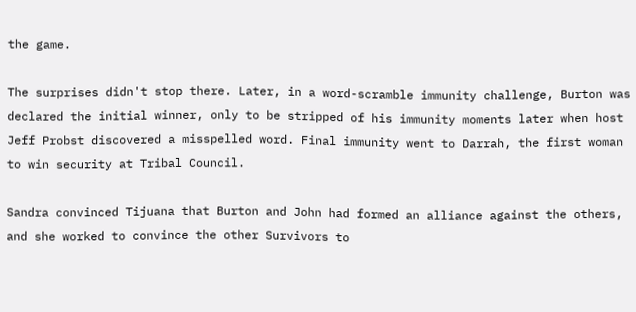the game.

The surprises didn't stop there. Later, in a word-scramble immunity challenge, Burton was declared the initial winner, only to be stripped of his immunity moments later when host Jeff Probst discovered a misspelled word. Final immunity went to Darrah, the first woman to win security at Tribal Council.

Sandra convinced Tijuana that Burton and John had formed an alliance against the others, and she worked to convince the other Survivors to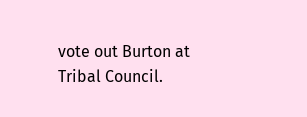vote out Burton at Tribal Council.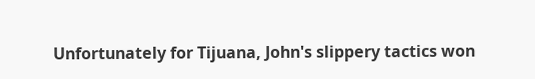Unfortunately for Tijuana, John's slippery tactics won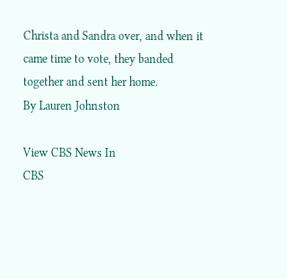Christa and Sandra over, and when it came time to vote, they banded together and sent her home.
By Lauren Johnston

View CBS News In
CBS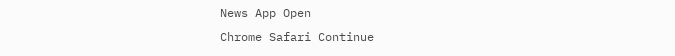News App Open
Chrome Safari Continue